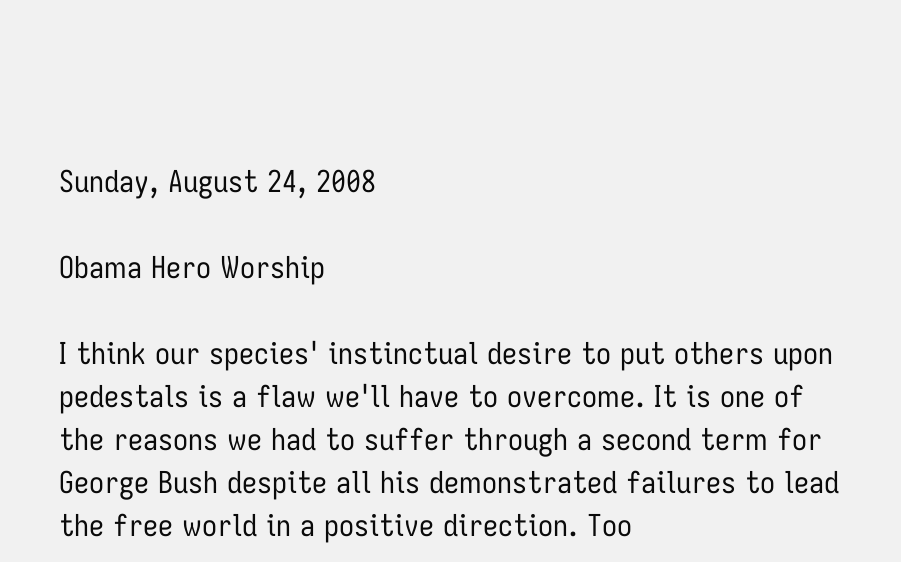Sunday, August 24, 2008

Obama Hero Worship

I think our species' instinctual desire to put others upon pedestals is a flaw we'll have to overcome. It is one of the reasons we had to suffer through a second term for George Bush despite all his demonstrated failures to lead the free world in a positive direction. Too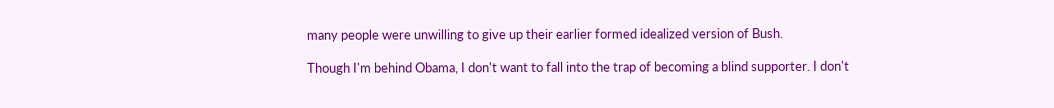many people were unwilling to give up their earlier formed idealized version of Bush.

Though I'm behind Obama, I don't want to fall into the trap of becoming a blind supporter. I don't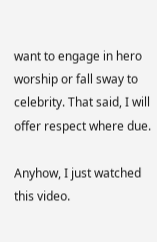want to engage in hero worship or fall sway to celebrity. That said, I will offer respect where due.

Anyhow, I just watched this video.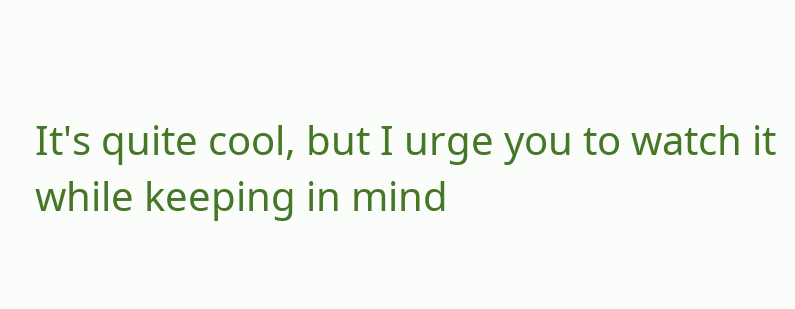It's quite cool, but I urge you to watch it while keeping in mind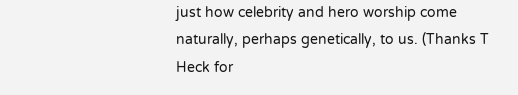just how celebrity and hero worship come naturally, perhaps genetically, to us. (Thanks T Heck for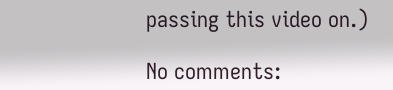passing this video on.)

No comments: